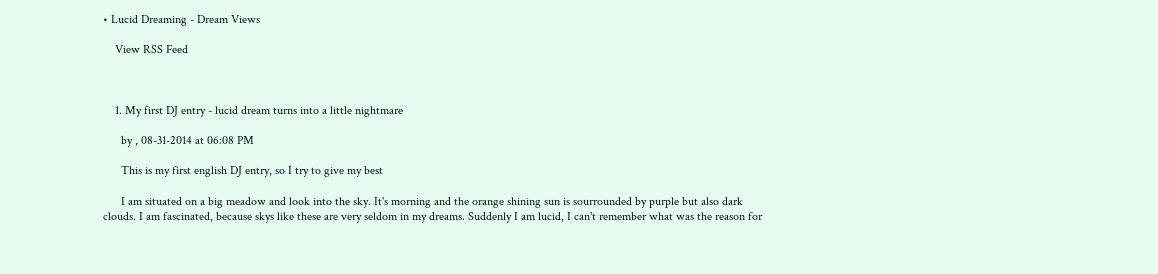• Lucid Dreaming - Dream Views

    View RSS Feed



    1. My first DJ entry - lucid dream turns into a little nightmare

      by , 08-31-2014 at 06:08 PM

      This is my first english DJ entry, so I try to give my best

      I am situated on a big meadow and look into the sky. It's morning and the orange shining sun is sourrounded by purple but also dark clouds. I am fascinated, because skys like these are very seldom in my dreams. Suddenly I am lucid, I can't remember what was the reason for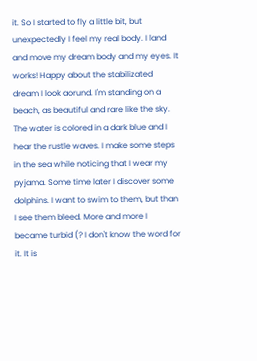it. So I started to fly a little bit, but unexpectedly I feel my real body. I land and move my dream body and my eyes. It works! Happy about the stabilizated dream I look aorund. I'm standing on a beach, as beautiful and rare like the sky. The water is colored in a dark blue and I hear the rustle waves. I make some steps in the sea while noticing that I wear my pyjama. Some time later I discover some dolphins. I want to swim to them, but than I see them bleed. More and more I became turbid (? I don't know the word for it. It is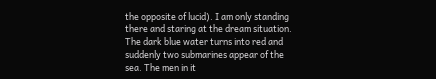the opposite of lucid). I am only standing there and staring at the dream situation. The dark blue water turns into red and suddenly two submarines appear of the sea. The men in it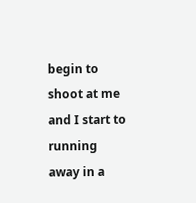begin to shoot at me and I start to running away in a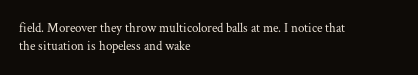field. Moreover they throw multicolored balls at me. I notice that the situation is hopeless and wake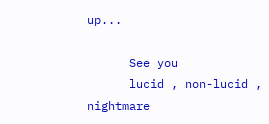up...

      See you
      lucid , non-lucid , nightmare